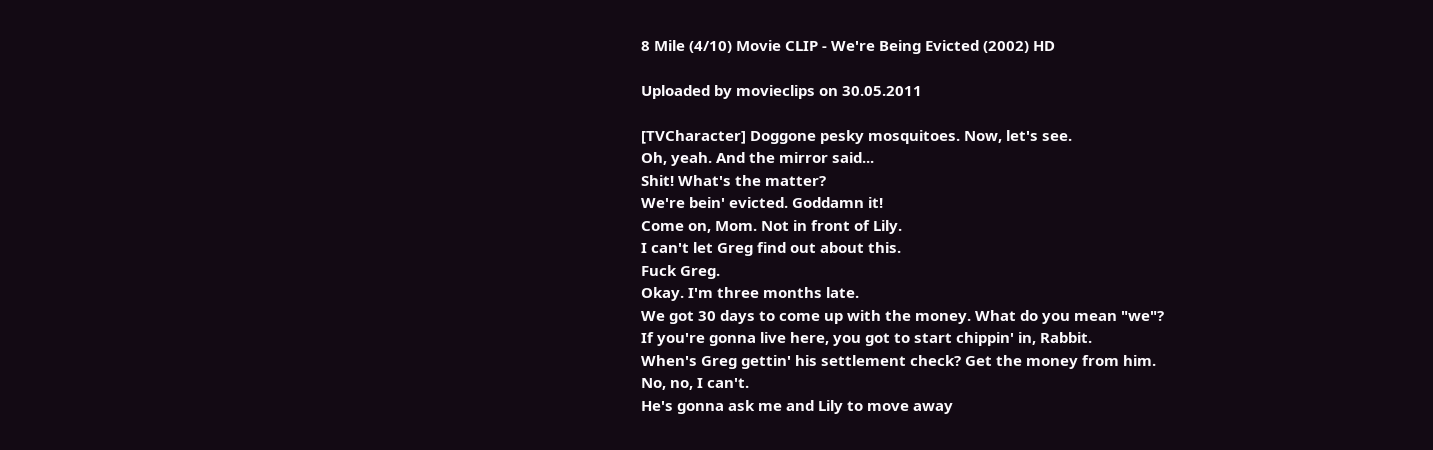8 Mile (4/10) Movie CLIP - We're Being Evicted (2002) HD

Uploaded by movieclips on 30.05.2011

[TVCharacter] Doggone pesky mosquitoes. Now, let's see.
Oh, yeah. And the mirror said...
Shit! What's the matter?
We're bein' evicted. Goddamn it!
Come on, Mom. Not in front of Lily.
I can't let Greg find out about this.
Fuck Greg.
Okay. I'm three months late.
We got 30 days to come up with the money. What do you mean "we"?
If you're gonna live here, you got to start chippin' in, Rabbit.
When's Greg gettin' his settlement check? Get the money from him.
No, no, I can't.
He's gonna ask me and Lily to move away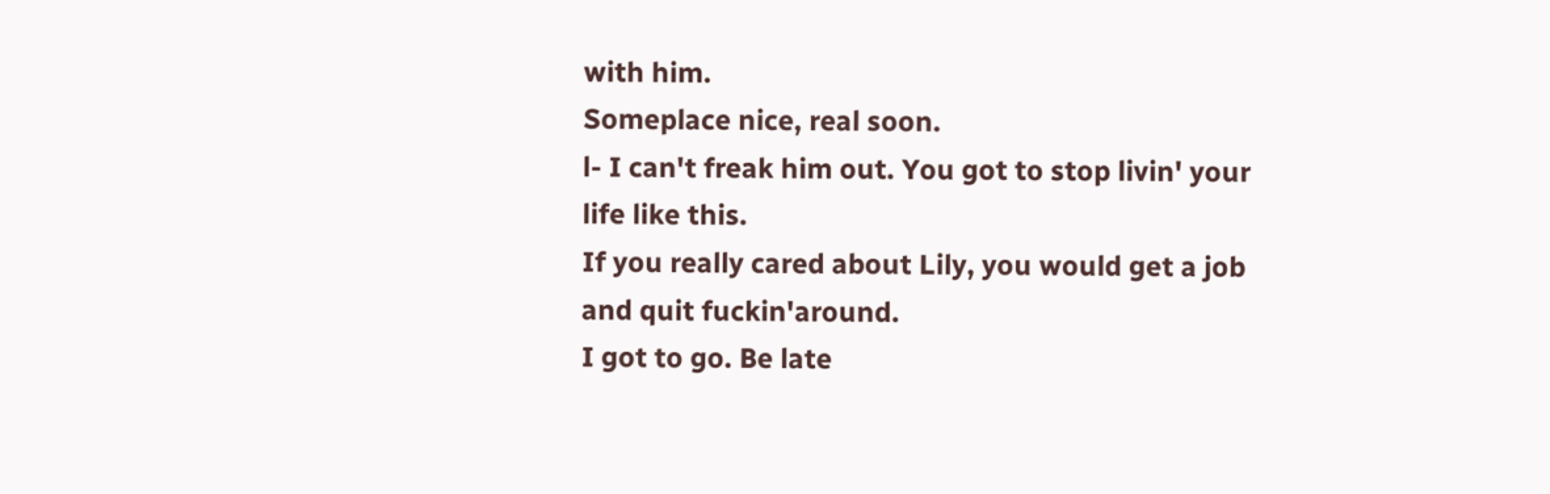with him.
Someplace nice, real soon.
l- I can't freak him out. You got to stop livin' your life like this.
If you really cared about Lily, you would get a job and quit fuckin'around.
I got to go. Be late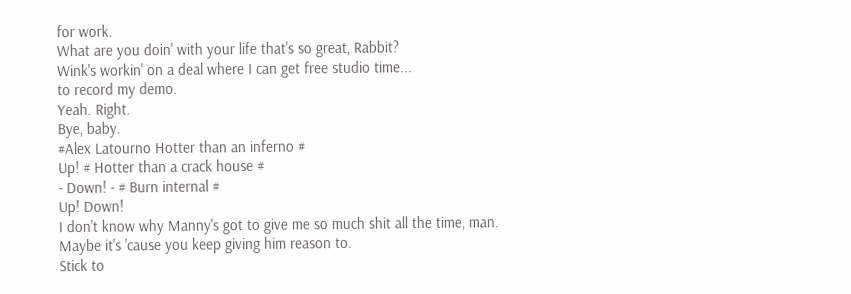for work.
What are you doin' with your life that's so great, Rabbit?
Wink's workin' on a deal where I can get free studio time...
to record my demo.
Yeah. Right.
Bye, baby.
#Alex Latourno Hotter than an inferno #
Up! # Hotter than a crack house #
- Down! - # Burn internal #
Up! Down!
I don't know why Manny's got to give me so much shit all the time, man.
Maybe it's 'cause you keep giving him reason to.
Stick to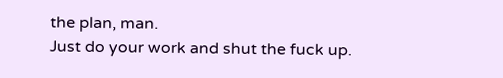the plan, man.
Just do your work and shut the fuck up.